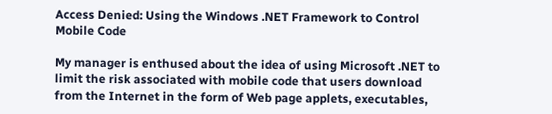Access Denied: Using the Windows .NET Framework to Control Mobile Code

My manager is enthused about the idea of using Microsoft .NET to limit the risk associated with mobile code that users download from the Internet in the form of Web page applets, executables,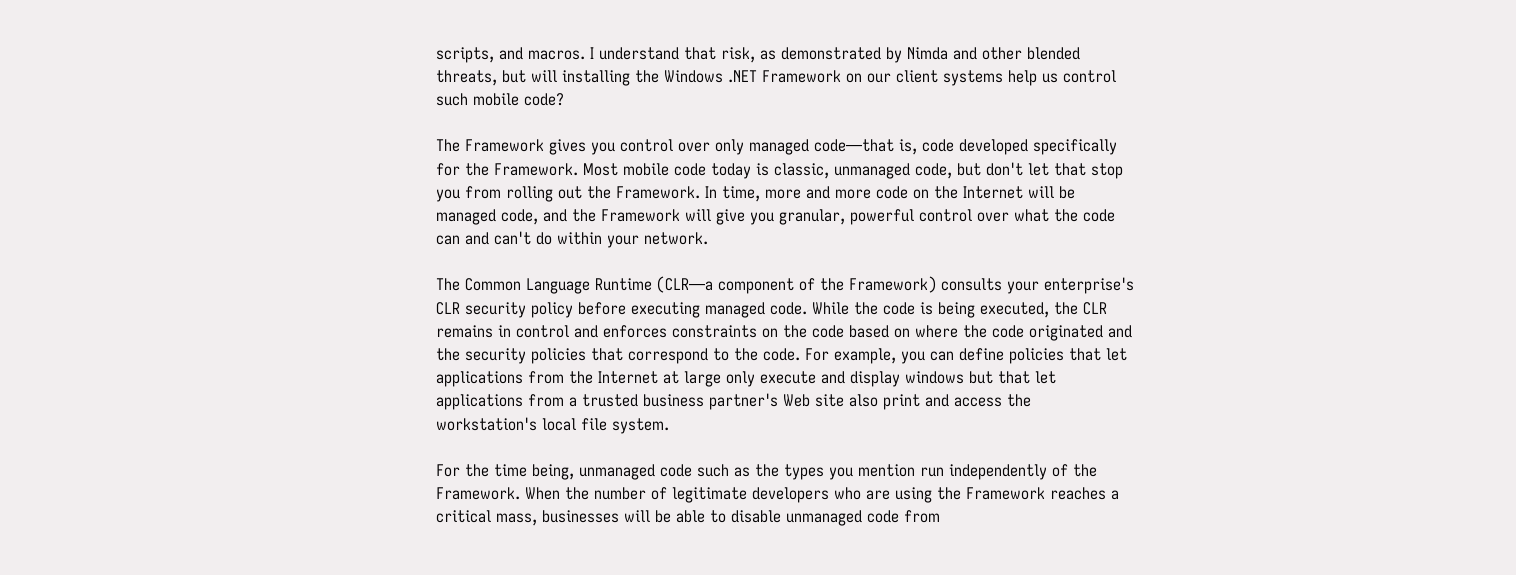scripts, and macros. I understand that risk, as demonstrated by Nimda and other blended threats, but will installing the Windows .NET Framework on our client systems help us control such mobile code?

The Framework gives you control over only managed code—that is, code developed specifically for the Framework. Most mobile code today is classic, unmanaged code, but don't let that stop you from rolling out the Framework. In time, more and more code on the Internet will be managed code, and the Framework will give you granular, powerful control over what the code can and can't do within your network.

The Common Language Runtime (CLR—a component of the Framework) consults your enterprise's CLR security policy before executing managed code. While the code is being executed, the CLR remains in control and enforces constraints on the code based on where the code originated and the security policies that correspond to the code. For example, you can define policies that let applications from the Internet at large only execute and display windows but that let applications from a trusted business partner's Web site also print and access the workstation's local file system.

For the time being, unmanaged code such as the types you mention run independently of the Framework. When the number of legitimate developers who are using the Framework reaches a critical mass, businesses will be able to disable unmanaged code from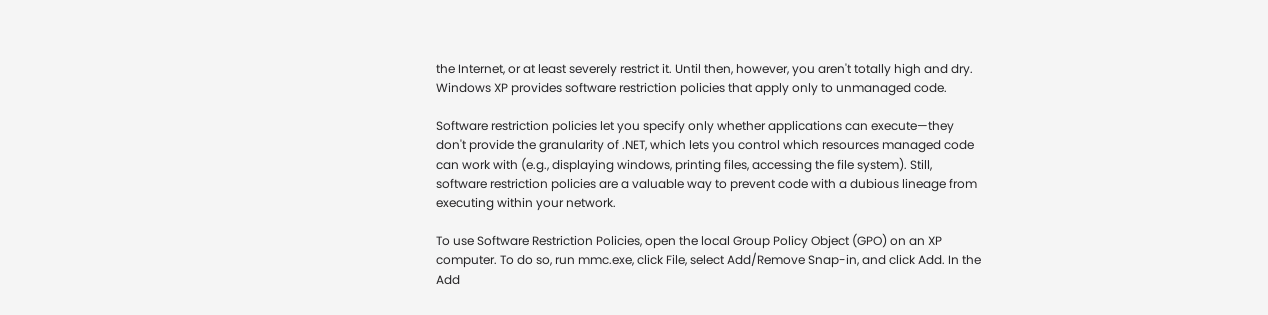the Internet, or at least severely restrict it. Until then, however, you aren't totally high and dry. Windows XP provides software restriction policies that apply only to unmanaged code.

Software restriction policies let you specify only whether applications can execute—they don't provide the granularity of .NET, which lets you control which resources managed code can work with (e.g., displaying windows, printing files, accessing the file system). Still, software restriction policies are a valuable way to prevent code with a dubious lineage from executing within your network.

To use Software Restriction Policies, open the local Group Policy Object (GPO) on an XP computer. To do so, run mmc.exe, click File, select Add/Remove Snap-in, and click Add. In the Add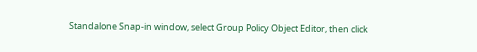Standalone Snap-in window, select Group Policy Object Editor, then click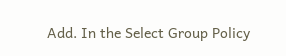Add. In the Select Group Policy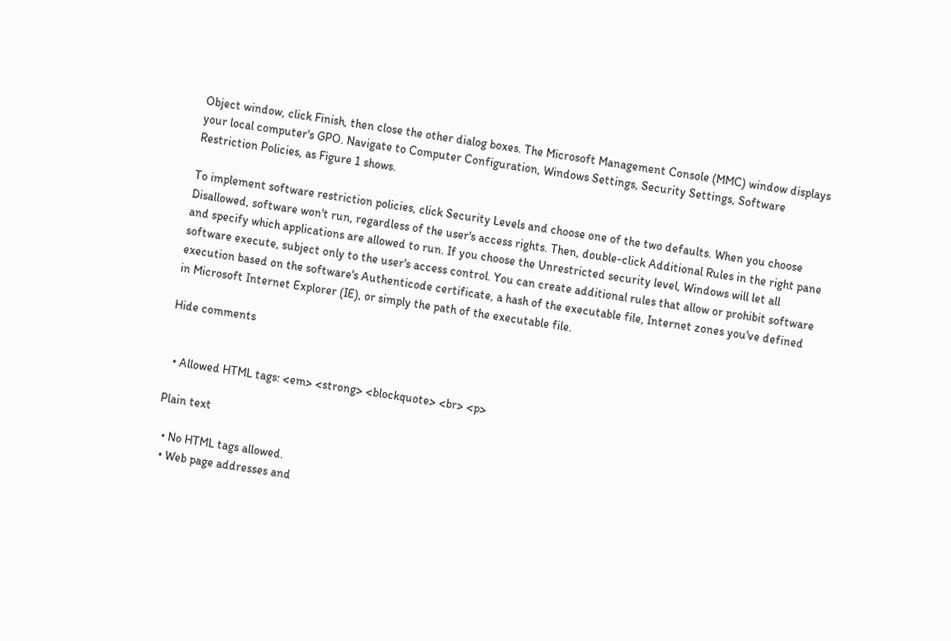Object window, click Finish, then close the other dialog boxes. The Microsoft Management Console (MMC) window displays your local computer's GPO. Navigate to Computer Configuration, Windows Settings, Security Settings, Software Restriction Policies, as Figure 1 shows.

To implement software restriction policies, click Security Levels and choose one of the two defaults. When you choose Disallowed, software won't run, regardless of the user's access rights. Then, double-click Additional Rules in the right pane and specify which applications are allowed to run. If you choose the Unrestricted security level, Windows will let all software execute, subject only to the user's access control. You can create additional rules that allow or prohibit software execution based on the software's Authenticode certificate, a hash of the executable file, Internet zones you've defined in Microsoft Internet Explorer (IE), or simply the path of the executable file.

Hide comments


  • Allowed HTML tags: <em> <strong> <blockquote> <br> <p>

Plain text

  • No HTML tags allowed.
  • Web page addresses and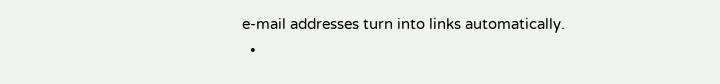e-mail addresses turn into links automatically.
  •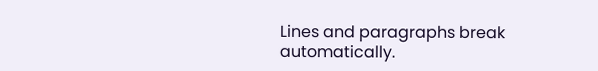Lines and paragraphs break automatically.